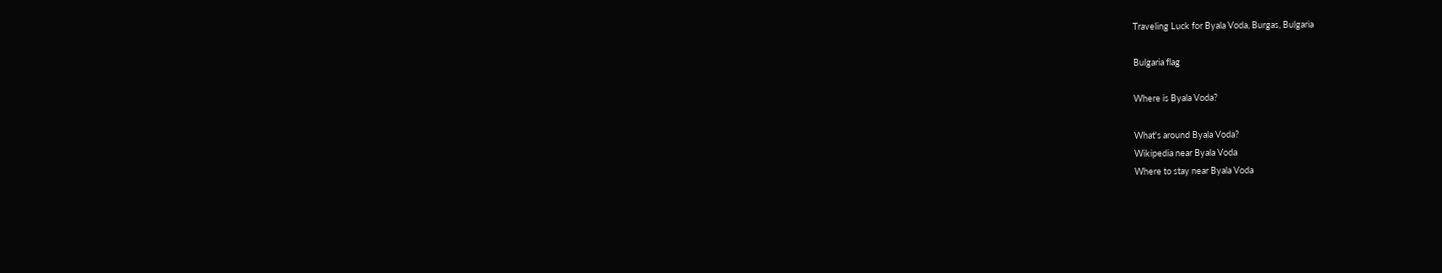Traveling Luck for Byala Voda, Burgas, Bulgaria

Bulgaria flag

Where is Byala Voda?

What's around Byala Voda?
Wikipedia near Byala Voda
Where to stay near Byala Voda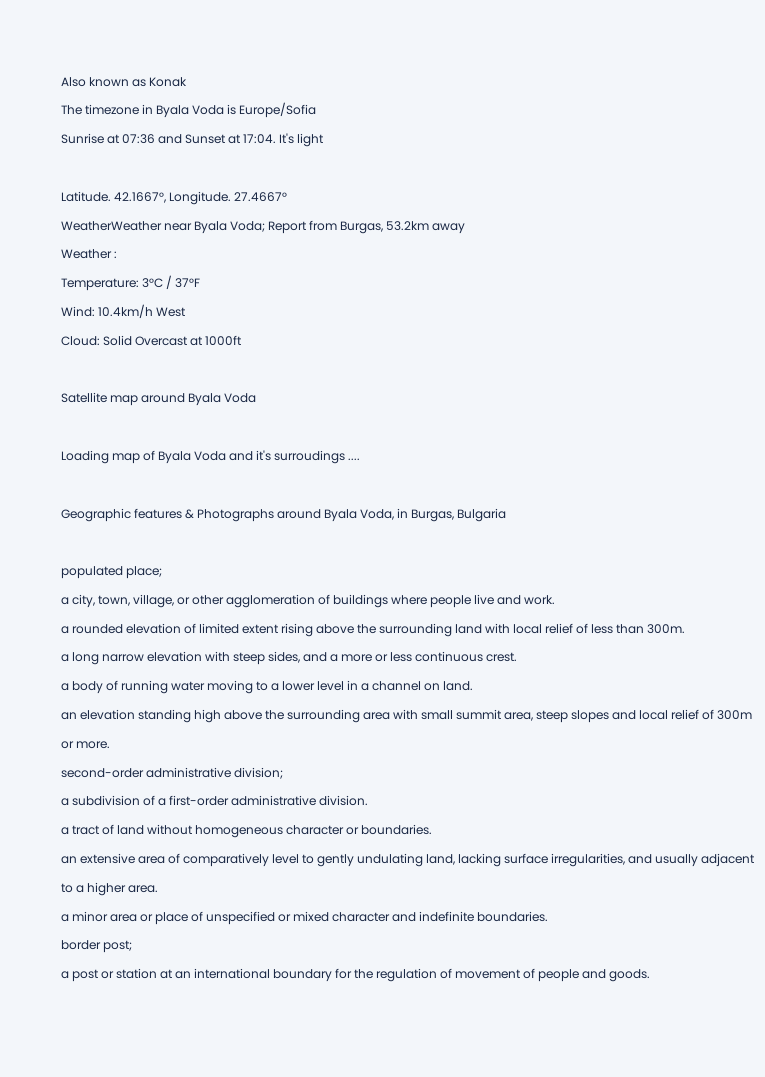Also known as Konak
The timezone in Byala Voda is Europe/Sofia
Sunrise at 07:36 and Sunset at 17:04. It's light

Latitude. 42.1667°, Longitude. 27.4667°
WeatherWeather near Byala Voda; Report from Burgas, 53.2km away
Weather :
Temperature: 3°C / 37°F
Wind: 10.4km/h West
Cloud: Solid Overcast at 1000ft

Satellite map around Byala Voda

Loading map of Byala Voda and it's surroudings ....

Geographic features & Photographs around Byala Voda, in Burgas, Bulgaria

populated place;
a city, town, village, or other agglomeration of buildings where people live and work.
a rounded elevation of limited extent rising above the surrounding land with local relief of less than 300m.
a long narrow elevation with steep sides, and a more or less continuous crest.
a body of running water moving to a lower level in a channel on land.
an elevation standing high above the surrounding area with small summit area, steep slopes and local relief of 300m or more.
second-order administrative division;
a subdivision of a first-order administrative division.
a tract of land without homogeneous character or boundaries.
an extensive area of comparatively level to gently undulating land, lacking surface irregularities, and usually adjacent to a higher area.
a minor area or place of unspecified or mixed character and indefinite boundaries.
border post;
a post or station at an international boundary for the regulation of movement of people and goods.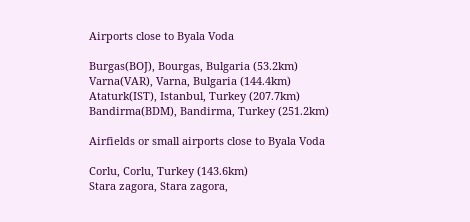Airports close to Byala Voda

Burgas(BOJ), Bourgas, Bulgaria (53.2km)
Varna(VAR), Varna, Bulgaria (144.4km)
Ataturk(IST), Istanbul, Turkey (207.7km)
Bandirma(BDM), Bandirma, Turkey (251.2km)

Airfields or small airports close to Byala Voda

Corlu, Corlu, Turkey (143.6km)
Stara zagora, Stara zagora,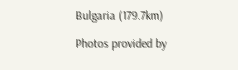Bulgaria (179.7km)

Photos provided by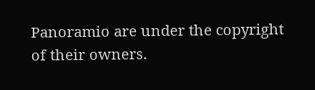Panoramio are under the copyright of their owners.